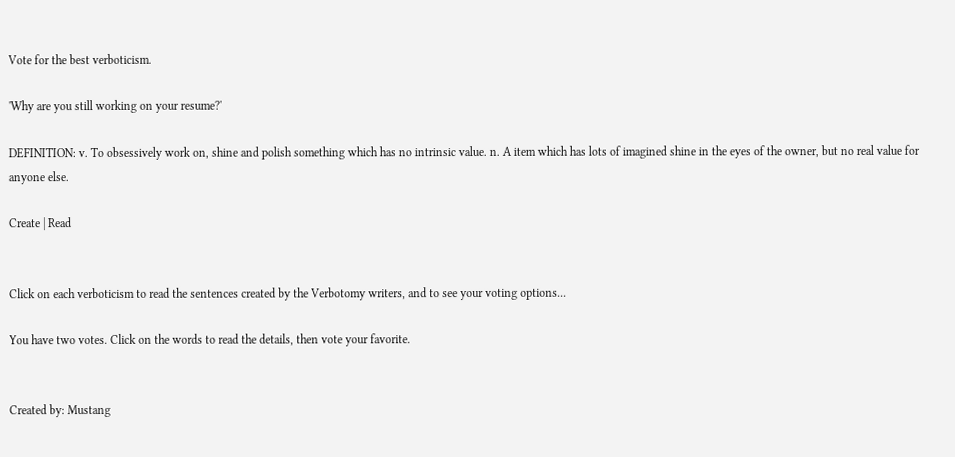Vote for the best verboticism.

'Why are you still working on your resume?'

DEFINITION: v. To obsessively work on, shine and polish something which has no intrinsic value. n. A item which has lots of imagined shine in the eyes of the owner, but no real value for anyone else.

Create | Read


Click on each verboticism to read the sentences created by the Verbotomy writers, and to see your voting options...

You have two votes. Click on the words to read the details, then vote your favorite.


Created by: Mustang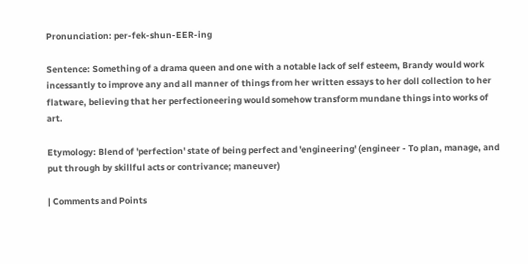Pronunciation: per-fek-shun-EER-ing

Sentence: Something of a drama queen and one with a notable lack of self esteem, Brandy would work incessantly to improve any and all manner of things from her written essays to her doll collection to her flatware, believing that her perfectioneering would somehow transform mundane things into works of art.

Etymology: Blend of 'perfection' state of being perfect and 'engineering' (engineer - To plan, manage, and put through by skillful acts or contrivance; maneuver)

| Comments and Points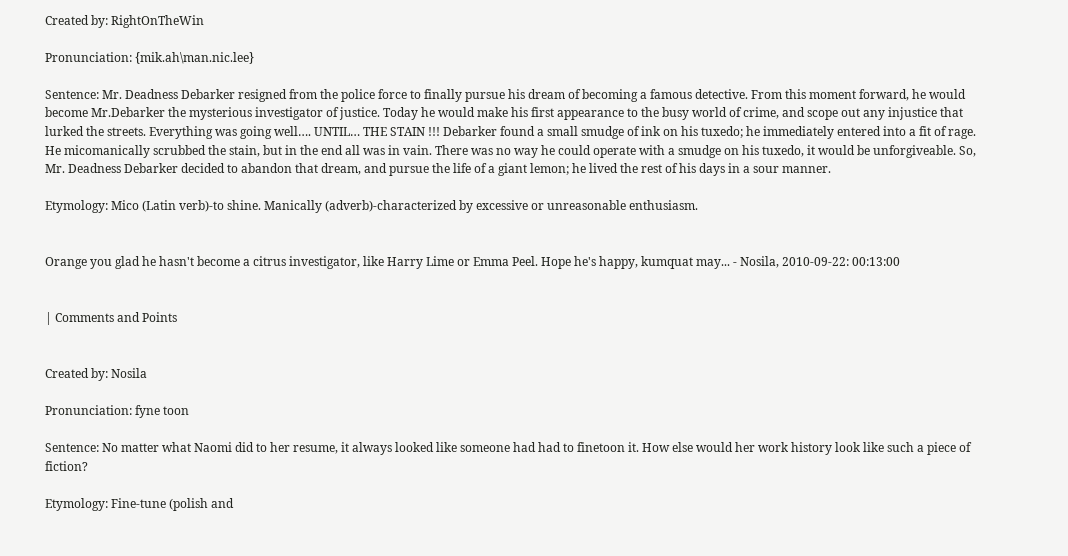Created by: RightOnTheWin

Pronunciation: {mik.ah\man.nic.lee}

Sentence: Mr. Deadness Debarker resigned from the police force to finally pursue his dream of becoming a famous detective. From this moment forward, he would become Mr.Debarker the mysterious investigator of justice. Today he would make his first appearance to the busy world of crime, and scope out any injustice that lurked the streets. Everything was going well…. UNTIL… THE STAIN !!! Debarker found a small smudge of ink on his tuxedo; he immediately entered into a fit of rage. He micomanically scrubbed the stain, but in the end all was in vain. There was no way he could operate with a smudge on his tuxedo, it would be unforgiveable. So, Mr. Deadness Debarker decided to abandon that dream, and pursue the life of a giant lemon; he lived the rest of his days in a sour manner.

Etymology: Mico (Latin verb)-to shine. Manically (adverb)-characterized by excessive or unreasonable enthusiasm.


Orange you glad he hasn't become a citrus investigator, like Harry Lime or Emma Peel. Hope he's happy, kumquat may... - Nosila, 2010-09-22: 00:13:00


| Comments and Points


Created by: Nosila

Pronunciation: fyne toon

Sentence: No matter what Naomi did to her resume, it always looked like someone had had to finetoon it. How else would her work history look like such a piece of fiction?

Etymology: Fine-tune (polish and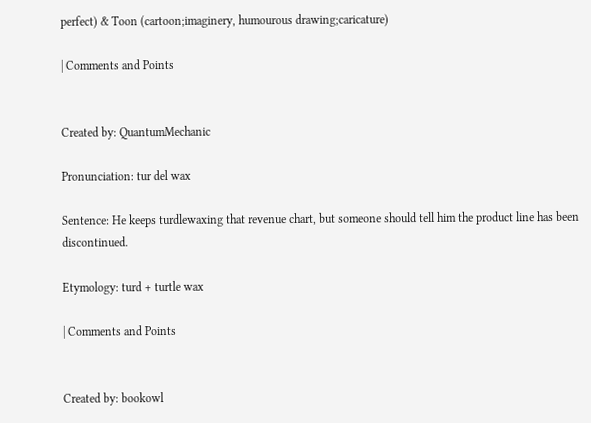perfect) & Toon (cartoon;imaginery, humourous drawing;caricature)

| Comments and Points


Created by: QuantumMechanic

Pronunciation: tur del wax

Sentence: He keeps turdlewaxing that revenue chart, but someone should tell him the product line has been discontinued.

Etymology: turd + turtle wax

| Comments and Points


Created by: bookowl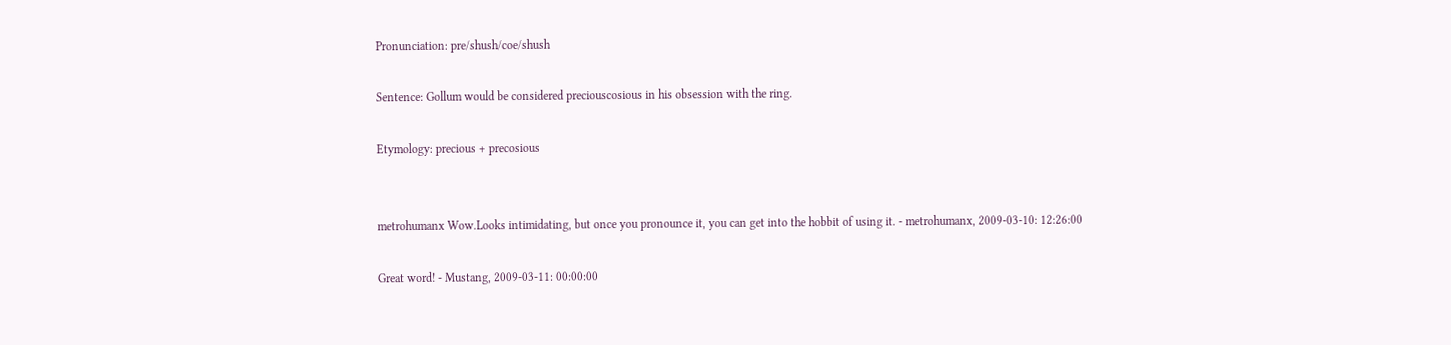Pronunciation: pre/shush/coe/shush

Sentence: Gollum would be considered preciouscosious in his obsession with the ring.

Etymology: precious + precosious


metrohumanx Wow.Looks intimidating, but once you pronounce it, you can get into the hobbit of using it. - metrohumanx, 2009-03-10: 12:26:00

Great word! - Mustang, 2009-03-11: 00:00:00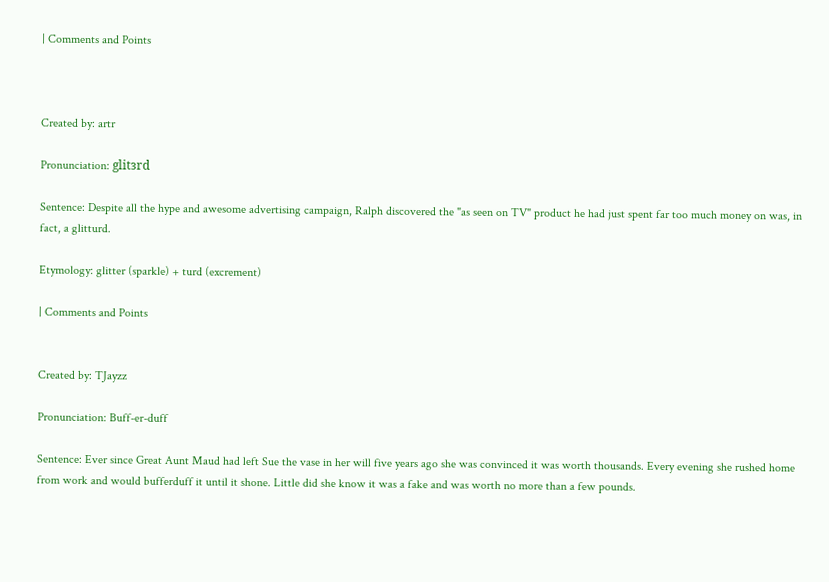| Comments and Points



Created by: artr

Pronunciation: glitɜrd

Sentence: Despite all the hype and awesome advertising campaign, Ralph discovered the "as seen on TV" product he had just spent far too much money on was, in fact, a glitturd.

Etymology: glitter (sparkle) + turd (excrement)

| Comments and Points


Created by: TJayzz

Pronunciation: Buff-er-duff

Sentence: Ever since Great Aunt Maud had left Sue the vase in her will five years ago she was convinced it was worth thousands. Every evening she rushed home from work and would bufferduff it until it shone. Little did she know it was a fake and was worth no more than a few pounds.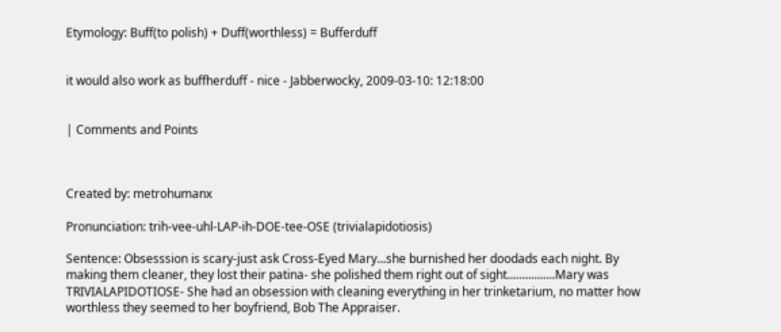Etymology: Buff(to polish) + Duff(worthless) = Bufferduff


it would also work as buffherduff - nice - Jabberwocky, 2009-03-10: 12:18:00


| Comments and Points



Created by: metrohumanx

Pronunciation: trih-vee-uhl-LAP-ih-DOE-tee-OSE (trivialapidotiosis)

Sentence: Obsesssion is scary-just ask Cross-Eyed Mary...she burnished her doodads each night. By making them cleaner, they lost their patina- she polished them right out of sight................Mary was TRIVIALAPIDOTIOSE- She had an obsession with cleaning everything in her trinketarium, no matter how worthless they seemed to her boyfriend, Bob The Appraiser.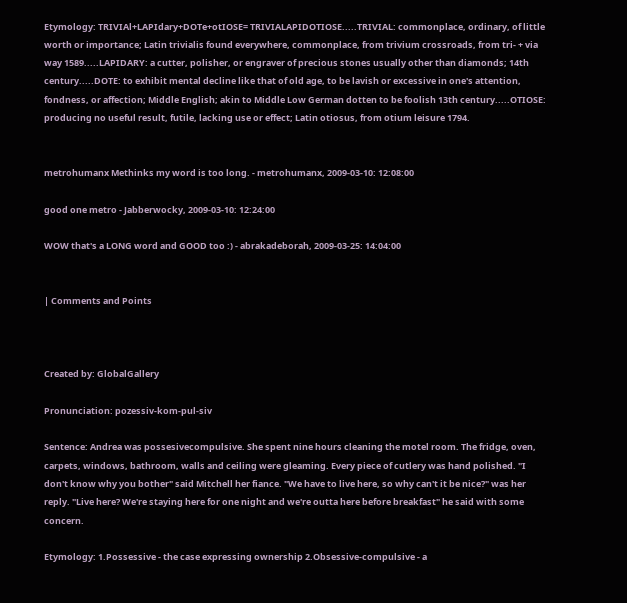Etymology: TRIVIAl+LAPIdary+DOTe+otIOSE= TRIVIALAPIDOTIOSE.....TRIVIAL: commonplace, ordinary, of little worth or importance; Latin trivialis found everywhere, commonplace, from trivium crossroads, from tri- + via way 1589.....LAPIDARY: a cutter, polisher, or engraver of precious stones usually other than diamonds; 14th century.....DOTE: to exhibit mental decline like that of old age, to be lavish or excessive in one's attention, fondness, or affection; Middle English; akin to Middle Low German dotten to be foolish 13th century.....OTIOSE: producing no useful result, futile, lacking use or effect; Latin otiosus, from otium leisure 1794.


metrohumanx Methinks my word is too long. - metrohumanx, 2009-03-10: 12:08:00

good one metro - Jabberwocky, 2009-03-10: 12:24:00

WOW that's a LONG word and GOOD too :) - abrakadeborah, 2009-03-25: 14:04:00


| Comments and Points



Created by: GlobalGallery

Pronunciation: pozessiv-kom-pul-siv

Sentence: Andrea was possesivecompulsive. She spent nine hours cleaning the motel room. The fridge, oven, carpets, windows, bathroom, walls and ceiling were gleaming. Every piece of cutlery was hand polished. "I don't know why you bother" said Mitchell her fiance. "We have to live here, so why can't it be nice?" was her reply. "Live here? We're staying here for one night and we're outta here before breakfast" he said with some concern.

Etymology: 1.Possessive - the case expressing ownership 2.Obsessive-compulsive - a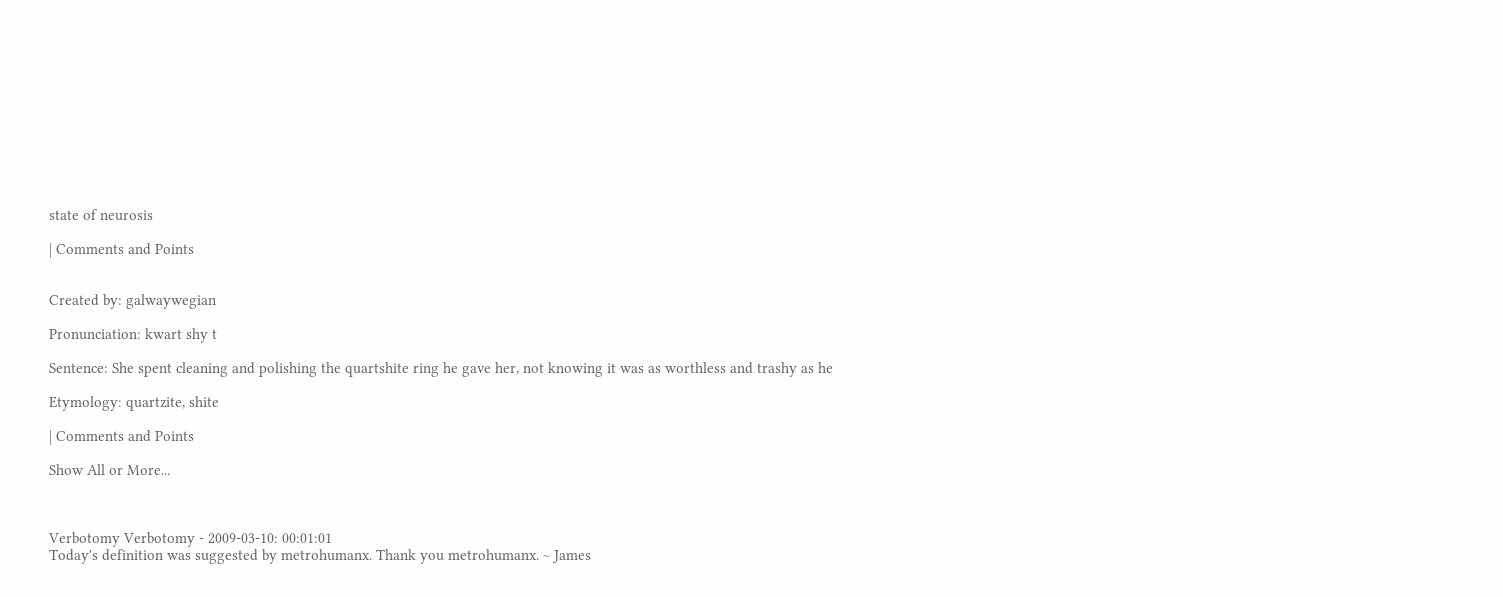state of neurosis

| Comments and Points


Created by: galwaywegian

Pronunciation: kwart shy t

Sentence: She spent cleaning and polishing the quartshite ring he gave her, not knowing it was as worthless and trashy as he

Etymology: quartzite, shite

| Comments and Points

Show All or More...



Verbotomy Verbotomy - 2009-03-10: 00:01:01
Today's definition was suggested by metrohumanx. Thank you metrohumanx. ~ James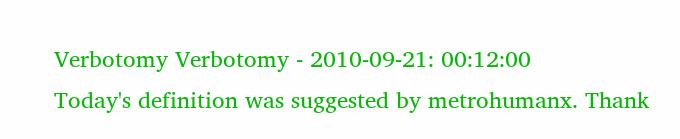Verbotomy Verbotomy - 2010-09-21: 00:12:00
Today's definition was suggested by metrohumanx. Thank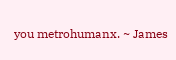you metrohumanx. ~ James